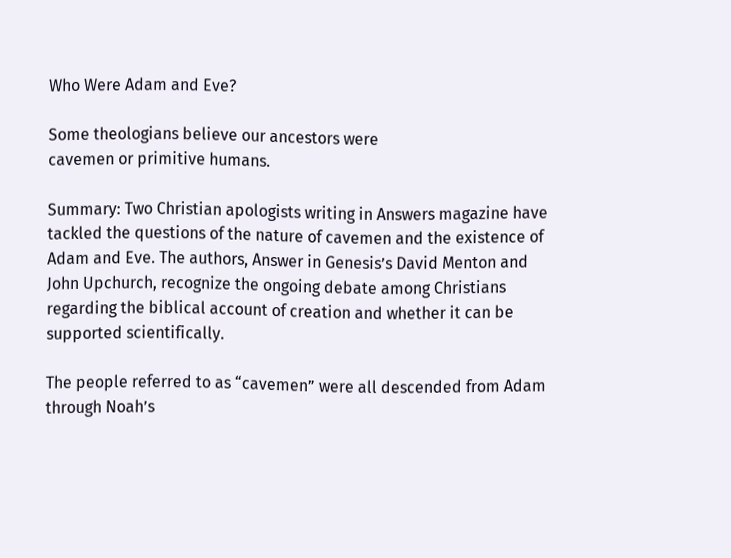Who Were Adam and Eve?

Some theologians believe our ancestors were
cavemen or primitive humans.

Summary: Two Christian apologists writing in Answers magazine have
tackled the questions of the nature of cavemen and the existence of
Adam and Eve. The authors, Answer in Genesis’s David Menton and
John Upchurch, recognize the ongoing debate among Christians
regarding the biblical account of creation and whether it can be
supported scientifically.

The people referred to as “cavemen” were all descended from Adam
through Noah’s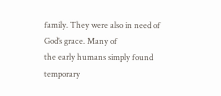family. They were also in need of God’s grace. Many of
the early humans simply found temporary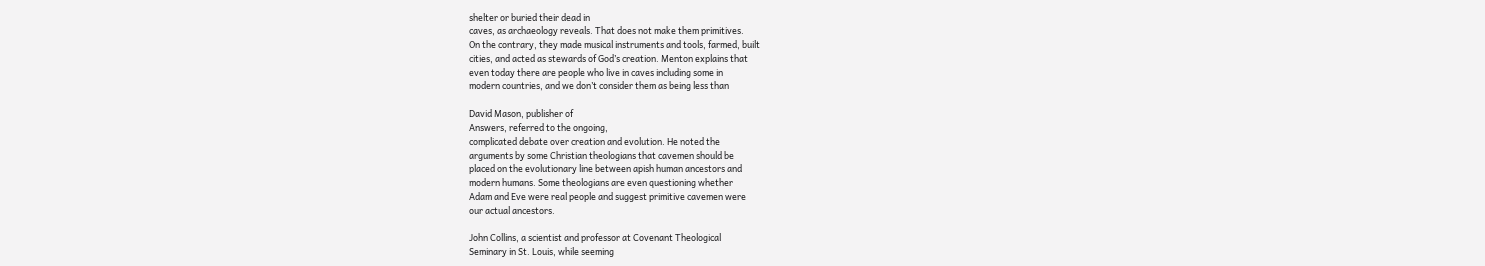shelter or buried their dead in
caves, as archaeology reveals. That does not make them primitives.
On the contrary, they made musical instruments and tools, farmed, built
cities, and acted as stewards of God’s creation. Menton explains that
even today there are people who live in caves including some in
modern countries, and we don’t consider them as being less than

David Mason, publisher of
Answers, referred to the ongoing,
complicated debate over creation and evolution. He noted the
arguments by some Christian theologians that cavemen should be
placed on the evolutionary line between apish human ancestors and
modern humans. Some theologians are even questioning whether
Adam and Eve were real people and suggest primitive cavemen were
our actual ancestors.

John Collins, a scientist and professor at Covenant Theological
Seminary in St. Louis, while seeming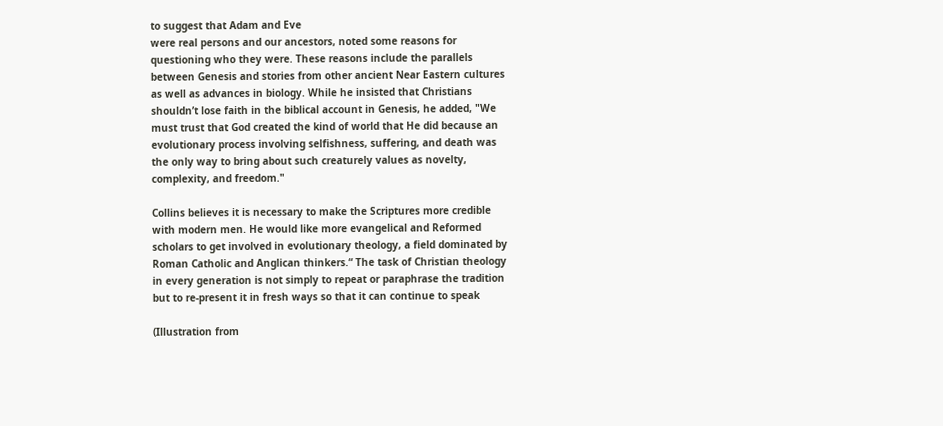to suggest that Adam and Eve
were real persons and our ancestors, noted some reasons for
questioning who they were. These reasons include the parallels
between Genesis and stories from other ancient Near Eastern cultures
as well as advances in biology. While he insisted that Christians
shouldn’t lose faith in the biblical account in Genesis, he added, "We
must trust that God created the kind of world that He did because an
evolutionary process involving selfishness, suffering, and death was
the only way to bring about such creaturely values as novelty,
complexity, and freedom."

Collins believes it is necessary to make the Scriptures more credible
with modern men. He would like more evangelical and Reformed
scholars to get involved in evolutionary theology, a field dominated by
Roman Catholic and Anglican thinkers.“ The task of Christian theology
in every generation is not simply to repeat or paraphrase the tradition
but to re-present it in fresh ways so that it can continue to speak

(Illustration from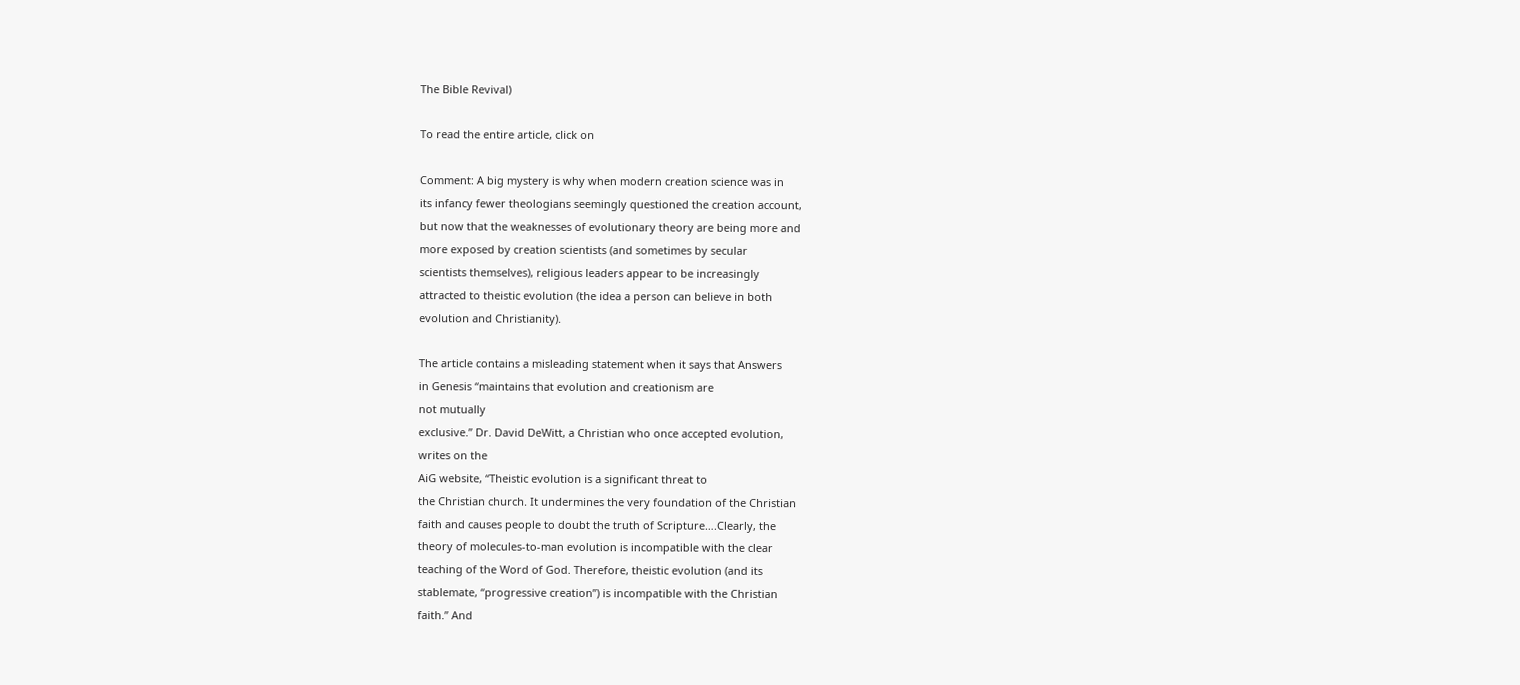The Bible Revival)

To read the entire article, click on

Comment: A big mystery is why when modern creation science was in
its infancy fewer theologians seemingly questioned the creation account,
but now that the weaknesses of evolutionary theory are being more and
more exposed by creation scientists (and sometimes by secular
scientists themselves), religious leaders appear to be increasingly
attracted to theistic evolution (the idea a person can believe in both
evolution and Christianity).

The article contains a misleading statement when it says that Answers
in Genesis “maintains that evolution and creationism are
not mutually
exclusive.” Dr. David DeWitt, a Christian who once accepted evolution,
writes on the
AiG website, “Theistic evolution is a significant threat to
the Christian church. It undermines the very foundation of the Christian
faith and causes people to doubt the truth of Scripture….Clearly, the
theory of molecules-to-man evolution is incompatible with the clear
teaching of the Word of God. Therefore, theistic evolution (and its
stablemate, “progressive creation”) is incompatible with the Christian
faith.” And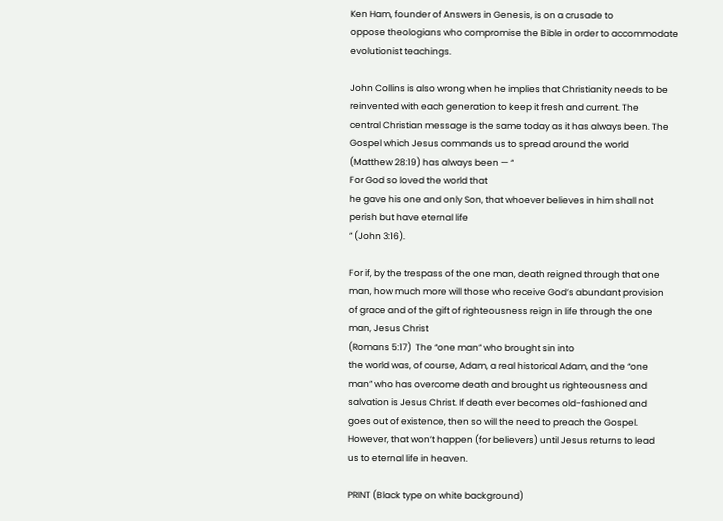Ken Ham, founder of Answers in Genesis, is on a crusade to
oppose theologians who compromise the Bible in order to accommodate
evolutionist teachings.

John Collins is also wrong when he implies that Christianity needs to be
reinvented with each generation to keep it fresh and current. The
central Christian message is the same today as it has always been. The
Gospel which Jesus commands us to spread around the world
(Matthew 28:19) has always been — “
For God so loved the world that
he gave his one and only Son, that whoever believes in him shall not
perish but have eternal life
” (John 3:16).

For if, by the trespass of the one man, death reigned through that one
man, how much more will those who receive God’s abundant provision
of grace and of the gift of righteousness reign in life through the one
man, Jesus Christ
(Romans 5:17)  The “one man” who brought sin into
the world was, of course, Adam, a real historical Adam, and the “one
man” who has overcome death and brought us righteousness and
salvation is Jesus Christ. If death ever becomes old-fashioned and
goes out of existence, then so will the need to preach the Gospel.
However, that won’t happen (for believers) until Jesus returns to lead
us to eternal life in heaven.

PRINT (Black type on white background)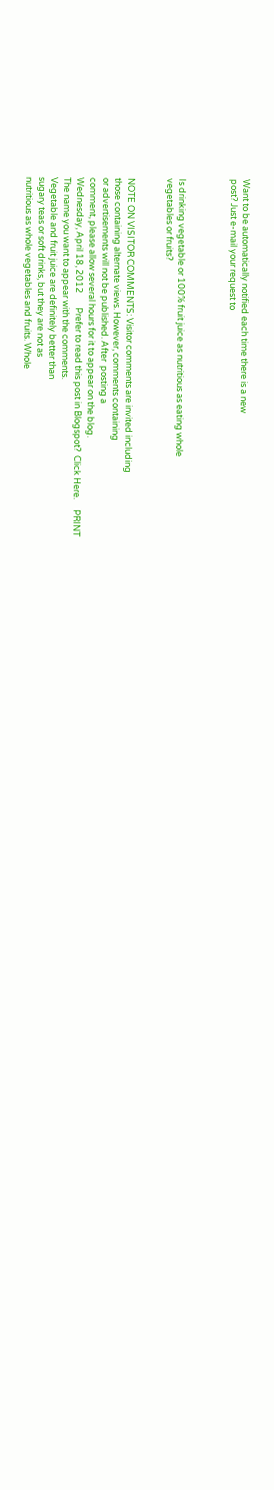Want to be automatically notified each time there is a new
post? Just e-mail your request to



Is drinking vegetable or 100% fruit juice as nutritious as eating whole
vegetables or fruits?


NOTE ON VISITOR COMMENTS: Visitor comments are invited including
those containing alternate views. However, comments containing
or advertisements will not be published. After  posting a
comment, please allow several hours for it to appear on the blog.
Wednesday, April 18, 2012       Prefer to read this post in Blogspot?  Click Here.     PRINT
The name you want to appear with the comments.
Vegetable and fruit juice are definitely better than
sugary teas or soft drinks, but they are not as
nutritious as whole vegetables and fruits. Whole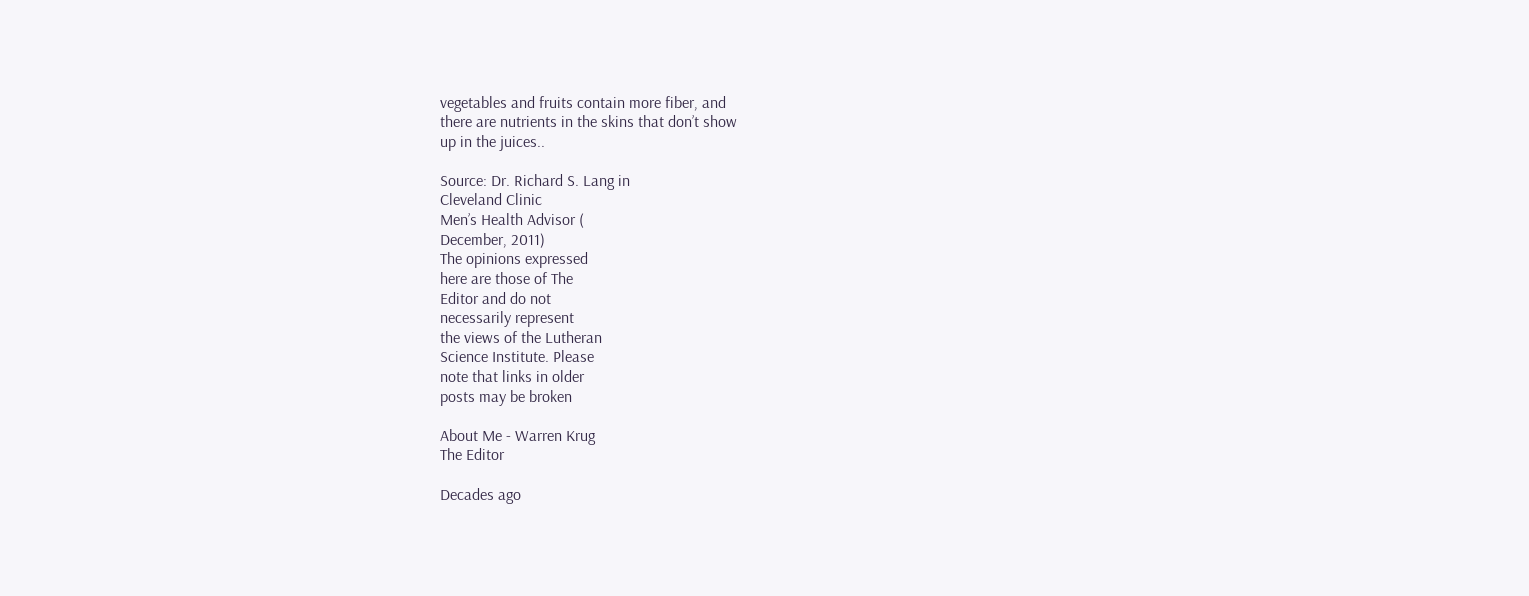vegetables and fruits contain more fiber, and
there are nutrients in the skins that don’t show
up in the juices..

Source: Dr. Richard S. Lang in
Cleveland Clinic
Men’s Health Advisor (
December, 2011)
The opinions expressed
here are those of The
Editor and do not
necessarily represent
the views of the Lutheran
Science Institute. Please
note that links in older
posts may be broken

About Me - Warren Krug
The Editor

Decades ago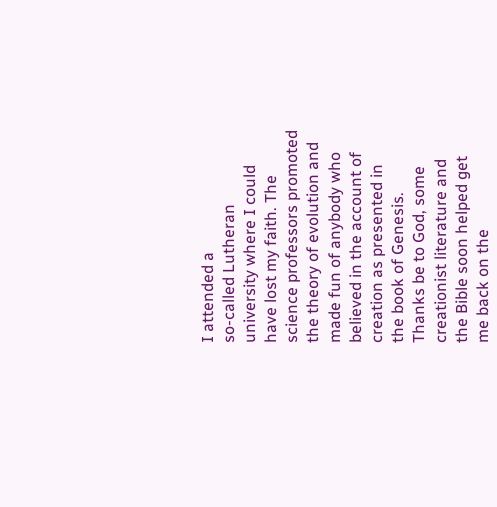I attended a
so-called Lutheran
university where I could
have lost my faith. The
science professors promoted
the theory of evolution and
made fun of anybody who
believed in the account of
creation as presented in
the book of Genesis.
Thanks be to God, some
creationist literature and
the Bible soon helped get
me back on the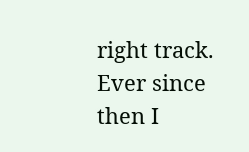right track.
Ever since then I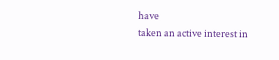have
taken an active interest in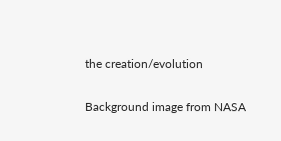the creation/evolution

Background image from NASA